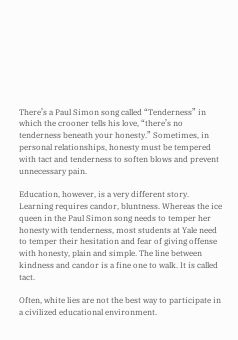There’s a Paul Simon song called “Tenderness” in which the crooner tells his love, “there’s no tenderness beneath your honesty.” Sometimes, in personal relationships, honesty must be tempered with tact and tenderness to soften blows and prevent unnecessary pain.

Education, however, is a very different story. Learning requires candor, bluntness. Whereas the ice queen in the Paul Simon song needs to temper her honesty with tenderness, most students at Yale need to temper their hesitation and fear of giving offense with honesty, plain and simple. The line between kindness and candor is a fine one to walk. It is called tact.

Often, white lies are not the best way to participate in a civilized educational environment.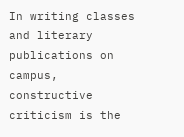In writing classes and literary publications on campus, constructive criticism is the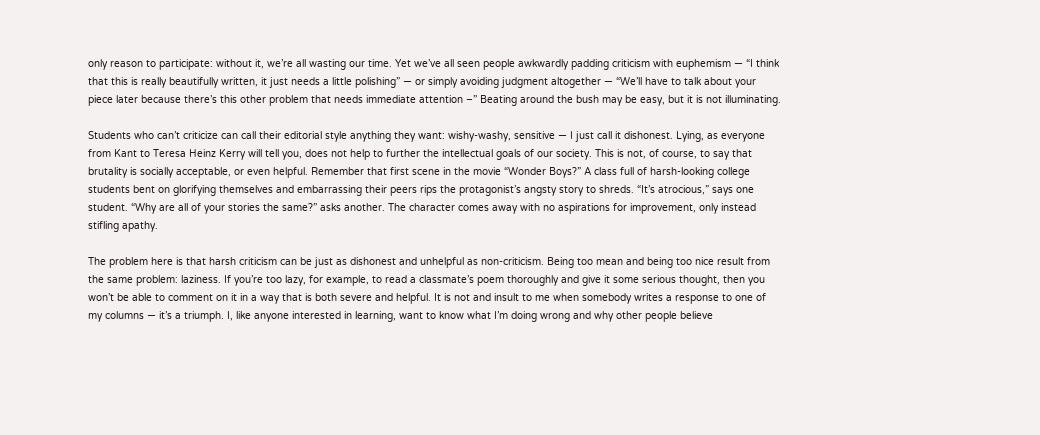only reason to participate: without it, we’re all wasting our time. Yet we’ve all seen people awkwardly padding criticism with euphemism — “I think that this is really beautifully written, it just needs a little polishing” — or simply avoiding judgment altogether — “We’ll have to talk about your piece later because there’s this other problem that needs immediate attention –” Beating around the bush may be easy, but it is not illuminating.

Students who can’t criticize can call their editorial style anything they want: wishy-washy, sensitive — I just call it dishonest. Lying, as everyone from Kant to Teresa Heinz Kerry will tell you, does not help to further the intellectual goals of our society. This is not, of course, to say that brutality is socially acceptable, or even helpful. Remember that first scene in the movie “Wonder Boys?” A class full of harsh-looking college students bent on glorifying themselves and embarrassing their peers rips the protagonist’s angsty story to shreds. “It’s atrocious,” says one student. “Why are all of your stories the same?” asks another. The character comes away with no aspirations for improvement, only instead stifling apathy.

The problem here is that harsh criticism can be just as dishonest and unhelpful as non-criticism. Being too mean and being too nice result from the same problem: laziness. If you’re too lazy, for example, to read a classmate’s poem thoroughly and give it some serious thought, then you won’t be able to comment on it in a way that is both severe and helpful. It is not and insult to me when somebody writes a response to one of my columns — it’s a triumph. I, like anyone interested in learning, want to know what I’m doing wrong and why other people believe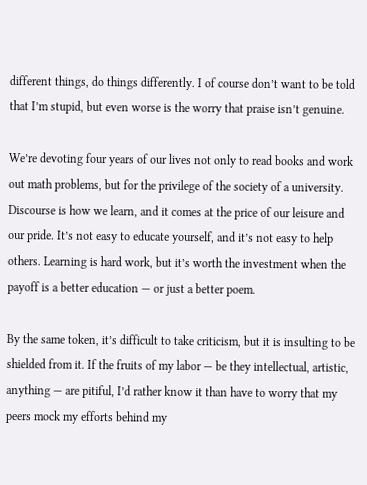different things, do things differently. I of course don’t want to be told that I’m stupid, but even worse is the worry that praise isn’t genuine.

We’re devoting four years of our lives not only to read books and work out math problems, but for the privilege of the society of a university. Discourse is how we learn, and it comes at the price of our leisure and our pride. It’s not easy to educate yourself, and it’s not easy to help others. Learning is hard work, but it’s worth the investment when the payoff is a better education — or just a better poem.

By the same token, it’s difficult to take criticism, but it is insulting to be shielded from it. If the fruits of my labor — be they intellectual, artistic, anything — are pitiful, I’d rather know it than have to worry that my peers mock my efforts behind my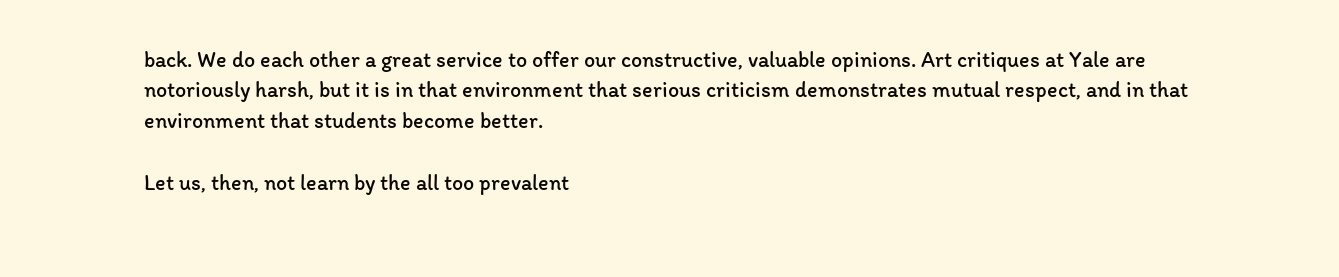back. We do each other a great service to offer our constructive, valuable opinions. Art critiques at Yale are notoriously harsh, but it is in that environment that serious criticism demonstrates mutual respect, and in that environment that students become better.

Let us, then, not learn by the all too prevalent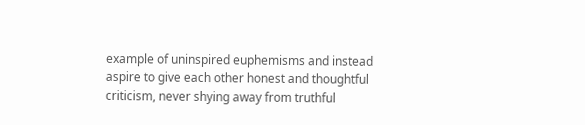example of uninspired euphemisms and instead aspire to give each other honest and thoughtful criticism, never shying away from truthful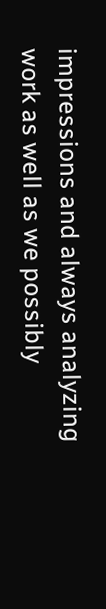impressions and always analyzing work as well as we possibly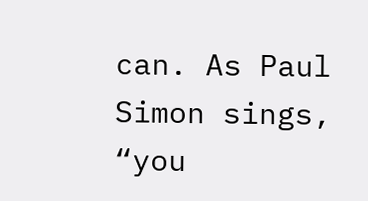can. As Paul Simon sings, “you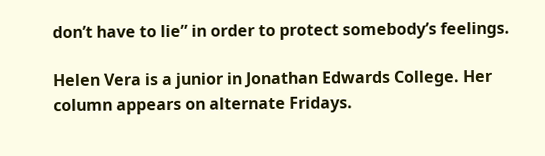don’t have to lie” in order to protect somebody’s feelings.

Helen Vera is a junior in Jonathan Edwards College. Her column appears on alternate Fridays.